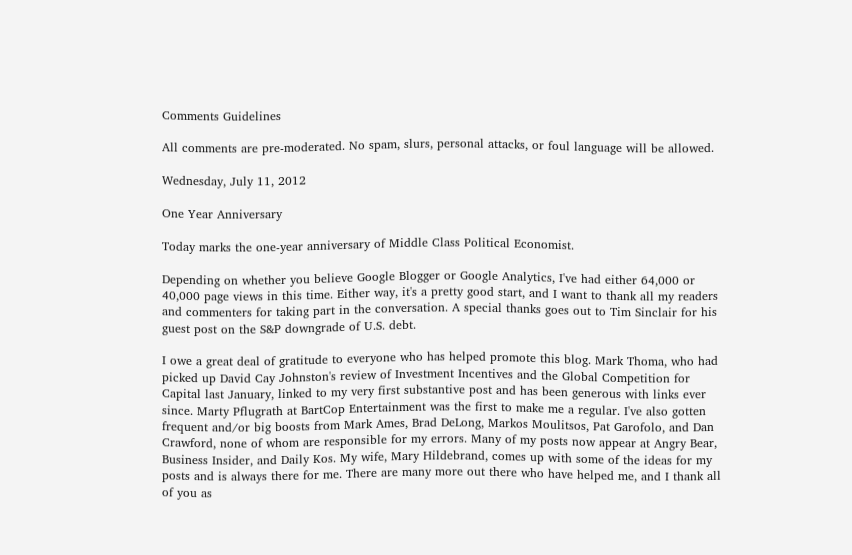Comments Guidelines

All comments are pre-moderated. No spam, slurs, personal attacks, or foul language will be allowed.

Wednesday, July 11, 2012

One Year Anniversary

Today marks the one-year anniversary of Middle Class Political Economist.

Depending on whether you believe Google Blogger or Google Analytics, I've had either 64,000 or 40,000 page views in this time. Either way, it's a pretty good start, and I want to thank all my readers and commenters for taking part in the conversation. A special thanks goes out to Tim Sinclair for his guest post on the S&P downgrade of U.S. debt.

I owe a great deal of gratitude to everyone who has helped promote this blog. Mark Thoma, who had picked up David Cay Johnston's review of Investment Incentives and the Global Competition for Capital last January, linked to my very first substantive post and has been generous with links ever since. Marty Pflugrath at BartCop Entertainment was the first to make me a regular. I've also gotten frequent and/or big boosts from Mark Ames, Brad DeLong, Markos Moulitsos, Pat Garofolo, and Dan Crawford, none of whom are responsible for my errors. Many of my posts now appear at Angry Bear, Business Insider, and Daily Kos. My wife, Mary Hildebrand, comes up with some of the ideas for my posts and is always there for me. There are many more out there who have helped me, and I thank all of you as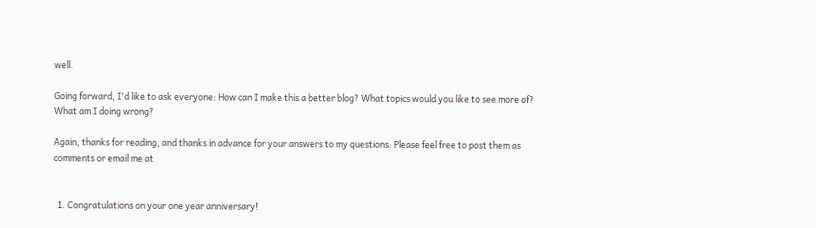well.

Going forward, I'd like to ask everyone: How can I make this a better blog? What topics would you like to see more of? What am I doing wrong?

Again, thanks for reading, and thanks in advance for your answers to my questions. Please feel free to post them as comments or email me at


  1. Congratulations on your one year anniversary!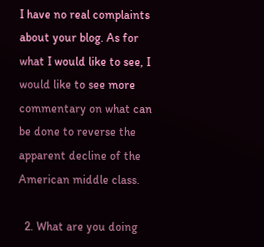I have no real complaints about your blog. As for what I would like to see, I would like to see more commentary on what can be done to reverse the apparent decline of the American middle class.

  2. What are you doing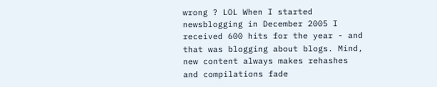wrong ? LOL When I started newsblogging in December 2005 I received 600 hits for the year - and that was blogging about blogs. Mind, new content always makes rehashes and compilations fade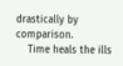drastically by comparison.
    Time heals the ills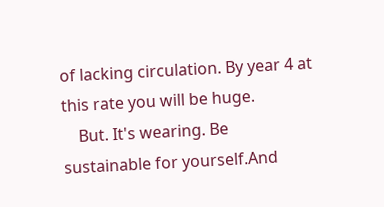of lacking circulation. By year 4 at this rate you will be huge.
    But. It's wearing. Be sustainable for yourself.And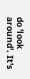do 'look around'. It's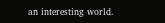an interesting world.